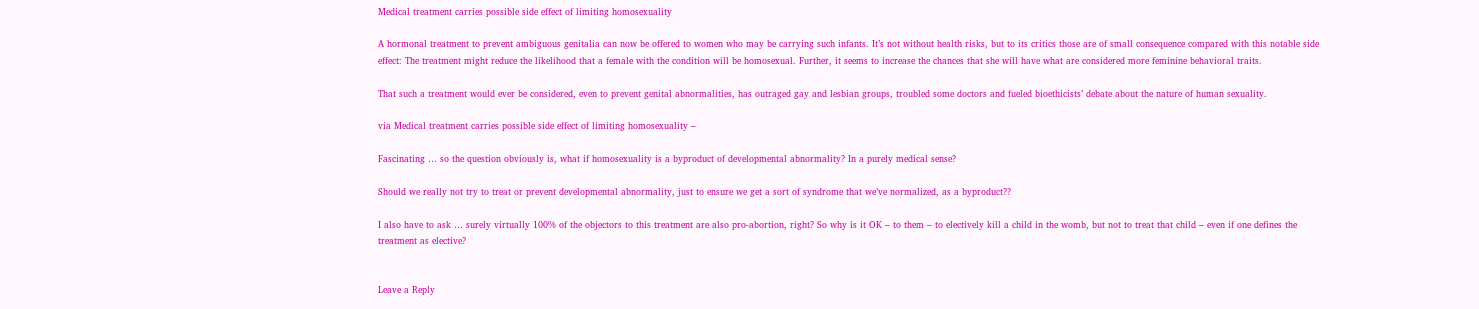Medical treatment carries possible side effect of limiting homosexuality

A hormonal treatment to prevent ambiguous genitalia can now be offered to women who may be carrying such infants. It’s not without health risks, but to its critics those are of small consequence compared with this notable side effect: The treatment might reduce the likelihood that a female with the condition will be homosexual. Further, it seems to increase the chances that she will have what are considered more feminine behavioral traits.

That such a treatment would ever be considered, even to prevent genital abnormalities, has outraged gay and lesbian groups, troubled some doctors and fueled bioethicists’ debate about the nature of human sexuality.

via Medical treatment carries possible side effect of limiting homosexuality –

Fascinating … so the question obviously is, what if homosexuality is a byproduct of developmental abnormality? In a purely medical sense?

Should we really not try to treat or prevent developmental abnormality, just to ensure we get a sort of syndrome that we’ve normalized, as a byproduct??

I also have to ask … surely virtually 100% of the objectors to this treatment are also pro-abortion, right? So why is it OK – to them – to electively kill a child in the womb, but not to treat that child – even if one defines the treatment as elective?


Leave a Reply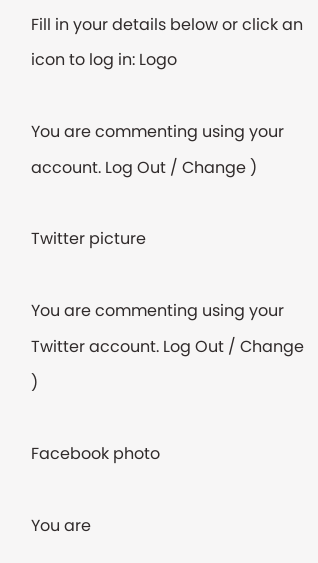Fill in your details below or click an icon to log in: Logo

You are commenting using your account. Log Out / Change )

Twitter picture

You are commenting using your Twitter account. Log Out / Change )

Facebook photo

You are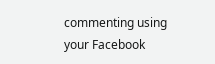commenting using your Facebook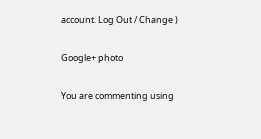account. Log Out / Change )

Google+ photo

You are commenting using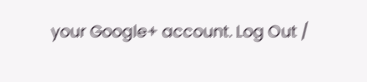your Google+ account. Log Out /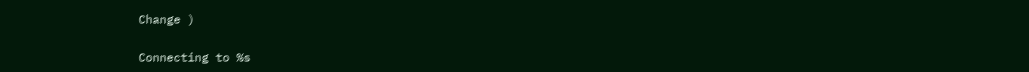Change )

Connecting to %s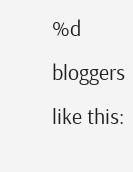%d bloggers like this: